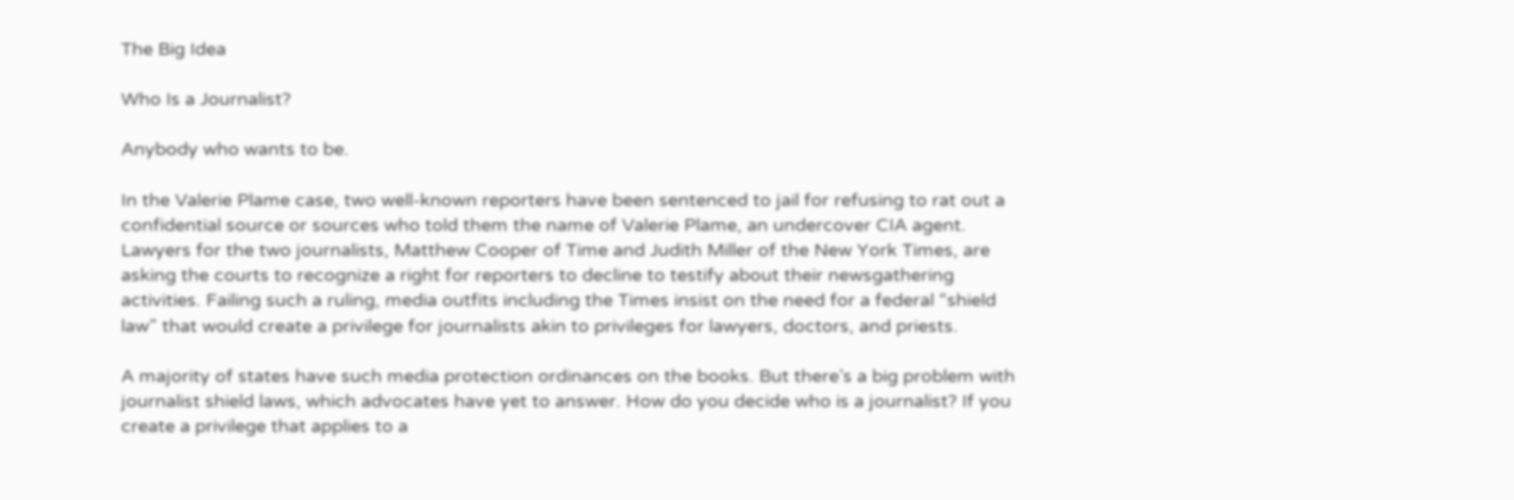The Big Idea

Who Is a Journalist?

Anybody who wants to be.

In the Valerie Plame case, two well-known reporters have been sentenced to jail for refusing to rat out a confidential source or sources who told them the name of Valerie Plame, an undercover CIA agent. Lawyers for the two journalists, Matthew Cooper of Time and Judith Miller of the New York Times, are asking the courts to recognize a right for reporters to decline to testify about their newsgathering activities. Failing such a ruling, media outfits including the Times insist on the need for a federal “shield law” that would create a privilege for journalists akin to privileges for lawyers, doctors, and priests.

A majority of states have such media protection ordinances on the books. But there’s a big problem with journalist shield laws, which advocates have yet to answer. How do you decide who is a journalist? If you create a privilege that applies to a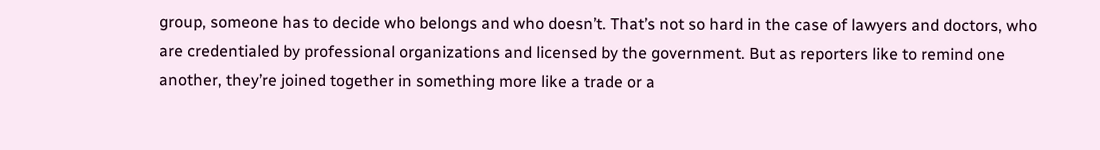group, someone has to decide who belongs and who doesn’t. That’s not so hard in the case of lawyers and doctors, who are credentialed by professional organizations and licensed by the government. But as reporters like to remind one another, they’re joined together in something more like a trade or a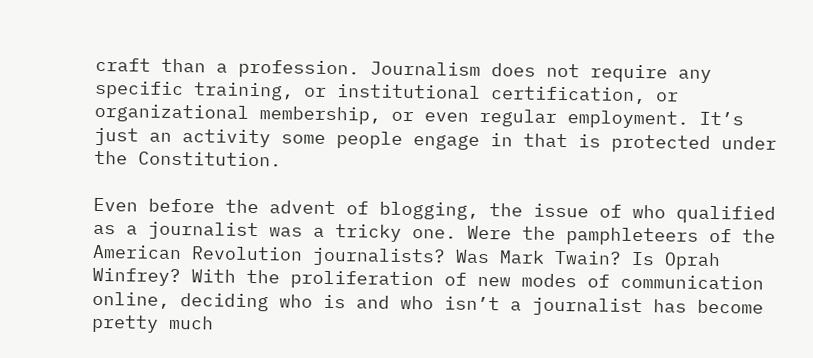craft than a profession. Journalism does not require any specific training, or institutional certification, or organizational membership, or even regular employment. It’s just an activity some people engage in that is protected under the Constitution.

Even before the advent of blogging, the issue of who qualified as a journalist was a tricky one. Were the pamphleteers of the American Revolution journalists? Was Mark Twain? Is Oprah Winfrey? With the proliferation of new modes of communication online, deciding who is and who isn’t a journalist has become pretty much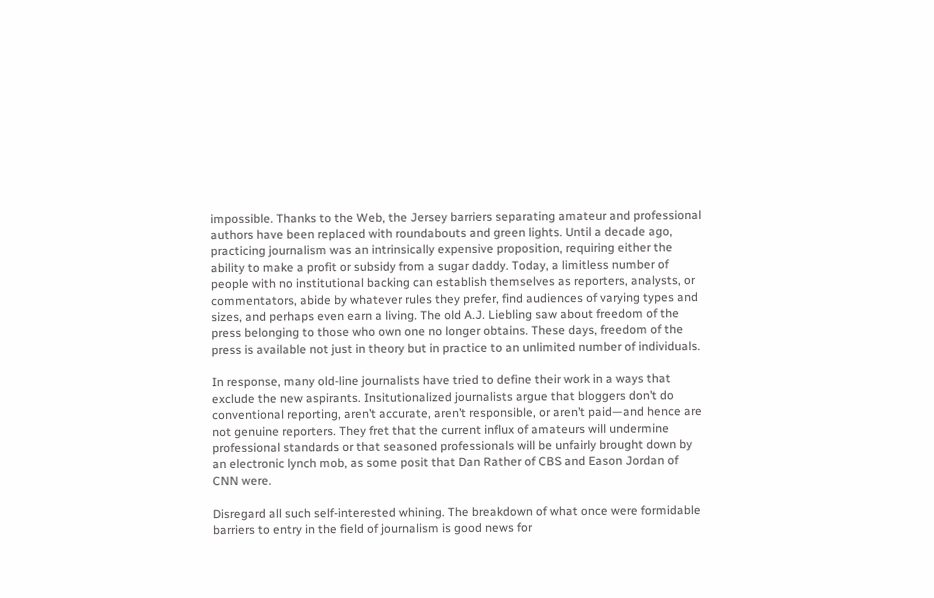impossible. Thanks to the Web, the Jersey barriers separating amateur and professional authors have been replaced with roundabouts and green lights. Until a decade ago, practicing journalism was an intrinsically expensive proposition, requiring either the ability to make a profit or subsidy from a sugar daddy. Today, a limitless number of people with no institutional backing can establish themselves as reporters, analysts, or commentators, abide by whatever rules they prefer, find audiences of varying types and sizes, and perhaps even earn a living. The old A.J. Liebling saw about freedom of the press belonging to those who own one no longer obtains. These days, freedom of the press is available not just in theory but in practice to an unlimited number of individuals.

In response, many old-line journalists have tried to define their work in a ways that exclude the new aspirants. Insitutionalized journalists argue that bloggers don’t do conventional reporting, aren’t accurate, aren’t responsible, or aren’t paid—and hence are not genuine reporters. They fret that the current influx of amateurs will undermine professional standards or that seasoned professionals will be unfairly brought down by an electronic lynch mob, as some posit that Dan Rather of CBS and Eason Jordan of CNN were.

Disregard all such self-interested whining. The breakdown of what once were formidable barriers to entry in the field of journalism is good news for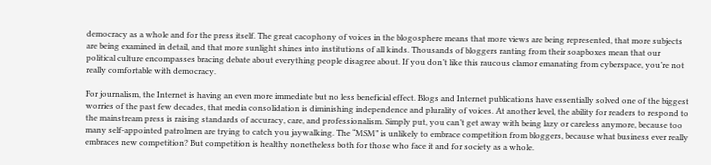democracy as a whole and for the press itself. The great cacophony of voices in the blogosphere means that more views are being represented, that more subjects are being examined in detail, and that more sunlight shines into institutions of all kinds. Thousands of bloggers ranting from their soapboxes mean that our political culture encompasses bracing debate about everything people disagree about. If you don’t like this raucous clamor emanating from cyberspace, you’re not really comfortable with democracy.

For journalism, the Internet is having an even more immediate but no less beneficial effect. Blogs and Internet publications have essentially solved one of the biggest worries of the past few decades, that media consolidation is diminishing independence and plurality of voices. At another level, the ability for readers to respond to the mainstream press is raising standards of accuracy, care, and professionalism. Simply put, you can’t get away with being lazy or careless anymore, because too many self-appointed patrolmen are trying to catch you jaywalking. The “MSM” is unlikely to embrace competition from bloggers, because what business ever really embraces new competition? But competition is healthy nonetheless both for those who face it and for society as a whole.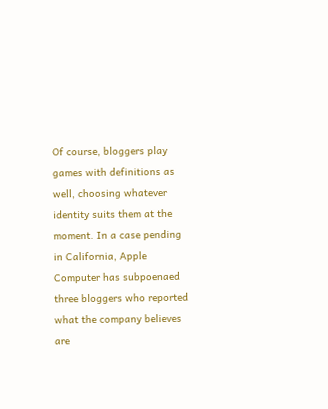Of course, bloggers play games with definitions as well, choosing whatever identity suits them at the moment. In a case pending in California, Apple Computer has subpoenaed three bloggers who reported what the company believes are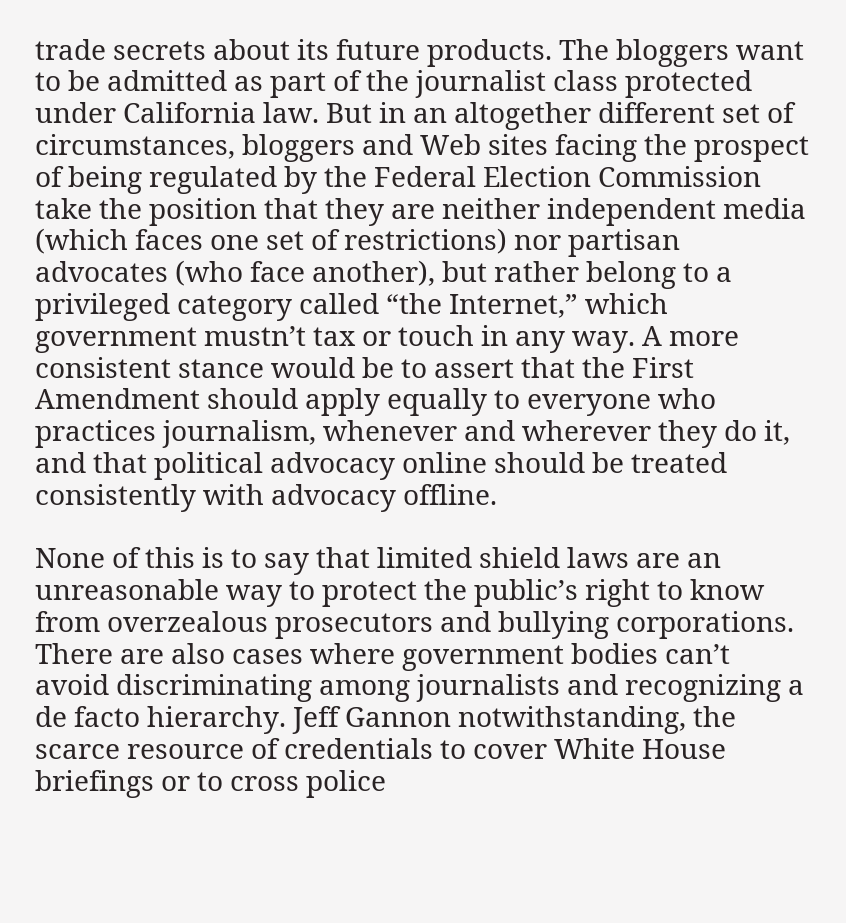trade secrets about its future products. The bloggers want to be admitted as part of the journalist class protected under California law. But in an altogether different set of circumstances, bloggers and Web sites facing the prospect of being regulated by the Federal Election Commission take the position that they are neither independent media (which faces one set of restrictions) nor partisan advocates (who face another), but rather belong to a privileged category called “the Internet,” which government mustn’t tax or touch in any way. A more consistent stance would be to assert that the First Amendment should apply equally to everyone who practices journalism, whenever and wherever they do it, and that political advocacy online should be treated consistently with advocacy offline.

None of this is to say that limited shield laws are an unreasonable way to protect the public’s right to know from overzealous prosecutors and bullying corporations. There are also cases where government bodies can’t avoid discriminating among journalists and recognizing a de facto hierarchy. Jeff Gannon notwithstanding, the scarce resource of credentials to cover White House briefings or to cross police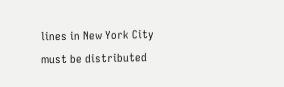lines in New York City must be distributed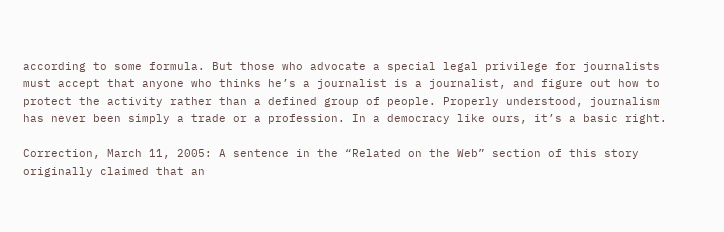according to some formula. But those who advocate a special legal privilege for journalists must accept that anyone who thinks he’s a journalist is a journalist, and figure out how to protect the activity rather than a defined group of people. Properly understood, journalism has never been simply a trade or a profession. In a democracy like ours, it’s a basic right.

Correction, March 11, 2005: A sentence in the “Related on the Web” section of this story originally claimed that an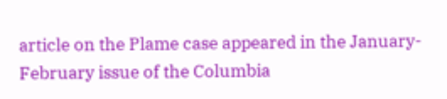article on the Plame case appeared in the January-February issue of the Columbia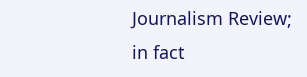Journalism Review; in fact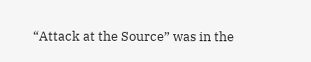“Attack at the Source” was in the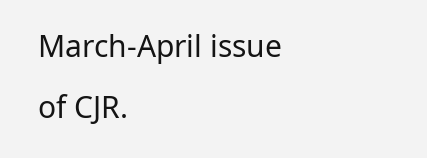March-April issue of CJR.